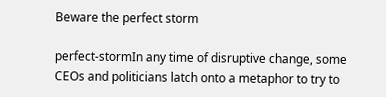Beware the perfect storm

perfect-stormIn any time of disruptive change, some CEOs and politicians latch onto a metaphor to try to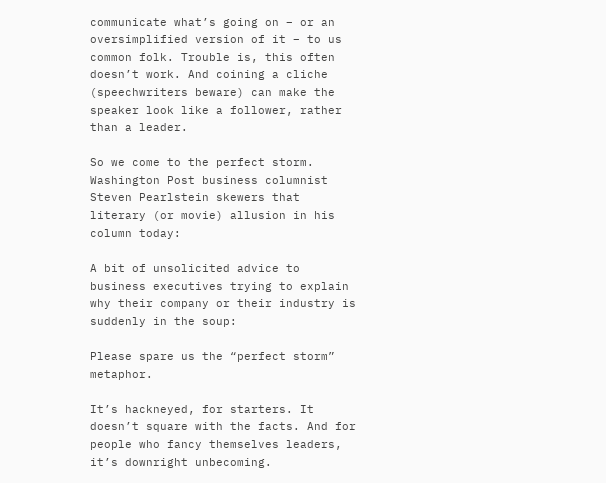communicate what’s going on – or an oversimplified version of it – to us common folk. Trouble is, this often doesn’t work. And coining a cliche (speechwriters beware) can make the speaker look like a follower, rather than a leader.

So we come to the perfect storm. Washington Post business columnist Steven Pearlstein skewers that literary (or movie) allusion in his column today:

A bit of unsolicited advice to business executives trying to explain why their company or their industry is suddenly in the soup:

Please spare us the “perfect storm” metaphor.

It’s hackneyed, for starters. It doesn’t square with the facts. And for people who fancy themselves leaders, it’s downright unbecoming.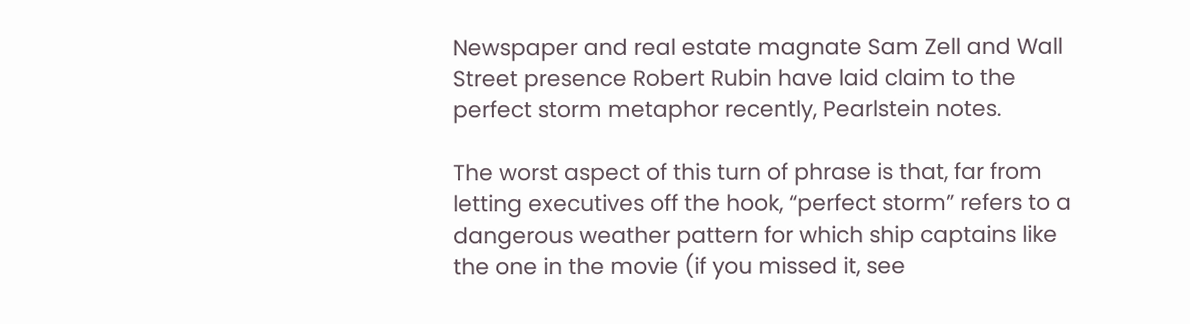Newspaper and real estate magnate Sam Zell and Wall Street presence Robert Rubin have laid claim to the perfect storm metaphor recently, Pearlstein notes.

The worst aspect of this turn of phrase is that, far from letting executives off the hook, “perfect storm” refers to a dangerous weather pattern for which ship captains like the one in the movie (if you missed it, see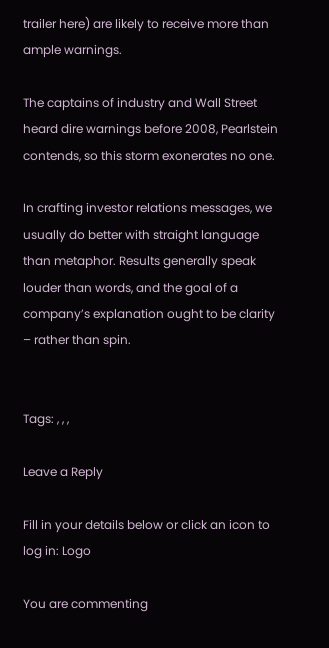trailer here) are likely to receive more than ample warnings.

The captains of industry and Wall Street heard dire warnings before 2008, Pearlstein contends, so this storm exonerates no one.

In crafting investor relations messages, we usually do better with straight language than metaphor. Results generally speak louder than words, and the goal of a company’s explanation ought to be clarity – rather than spin.


Tags: , , ,

Leave a Reply

Fill in your details below or click an icon to log in: Logo

You are commenting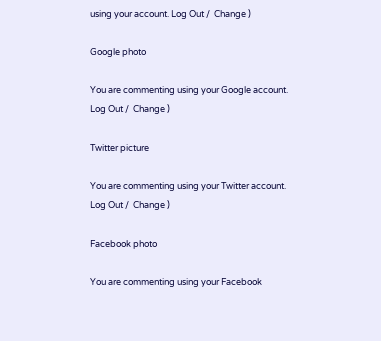using your account. Log Out /  Change )

Google photo

You are commenting using your Google account. Log Out /  Change )

Twitter picture

You are commenting using your Twitter account. Log Out /  Change )

Facebook photo

You are commenting using your Facebook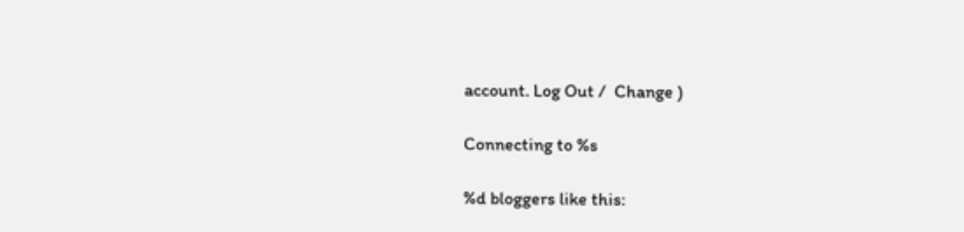account. Log Out /  Change )

Connecting to %s

%d bloggers like this: